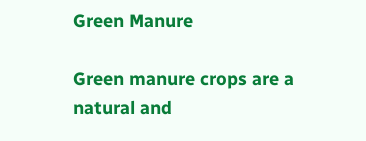Green Manure

Green manure crops are a natural and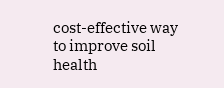cost-effective way to improve soil health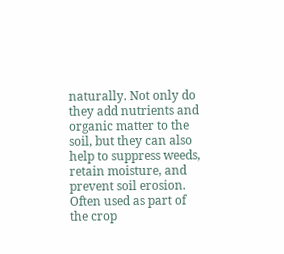naturally. Not only do they add nutrients and organic matter to the soil, but they can also help to suppress weeds, retain moisture, and prevent soil erosion. Often used as part of the crop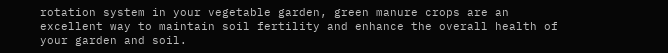rotation system in your vegetable garden, green manure crops are an excellent way to maintain soil fertility and enhance the overall health of your garden and soil.